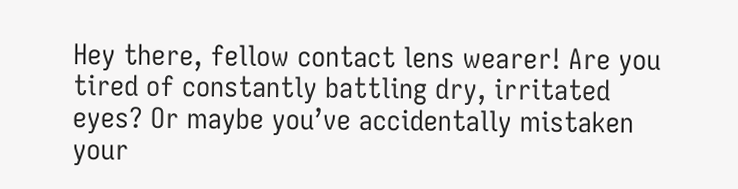Hey there, fellow contact lens wearer! Are you tired of constantly battling dry, irritated eyes? Or maybe you’ve accidentally mistaken your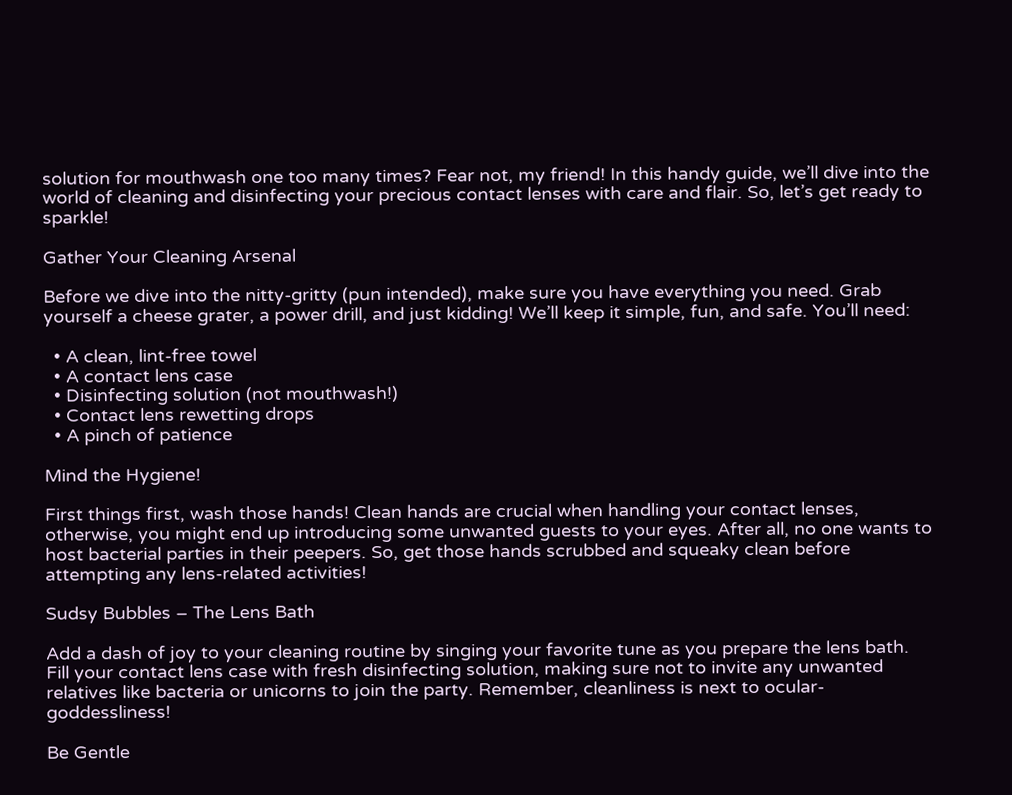solution for mouthwash one too many times? Fear not, my friend! In this handy guide, we’ll dive into the world of cleaning and disinfecting your precious contact lenses with care and flair. So, let’s get ready to sparkle!

Gather Your Cleaning Arsenal

Before we dive into the nitty-gritty (pun intended), make sure you have everything you need. Grab yourself a cheese grater, a power drill, and just kidding! We’ll keep it simple, fun, and safe. You’ll need:

  • A clean, lint-free towel
  • A contact lens case
  • Disinfecting solution (not mouthwash!)
  • Contact lens rewetting drops
  • A pinch of patience

Mind the Hygiene!

First things first, wash those hands! Clean hands are crucial when handling your contact lenses, otherwise, you might end up introducing some unwanted guests to your eyes. After all, no one wants to host bacterial parties in their peepers. So, get those hands scrubbed and squeaky clean before attempting any lens-related activities!

Sudsy Bubbles – The Lens Bath

Add a dash of joy to your cleaning routine by singing your favorite tune as you prepare the lens bath. Fill your contact lens case with fresh disinfecting solution, making sure not to invite any unwanted relatives like bacteria or unicorns to join the party. Remember, cleanliness is next to ocular-goddessliness!

Be Gentle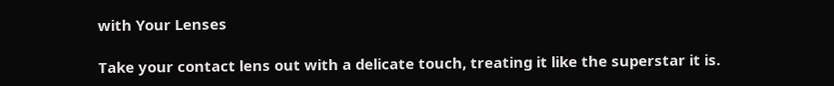with Your Lenses

Take your contact lens out with a delicate touch, treating it like the superstar it is.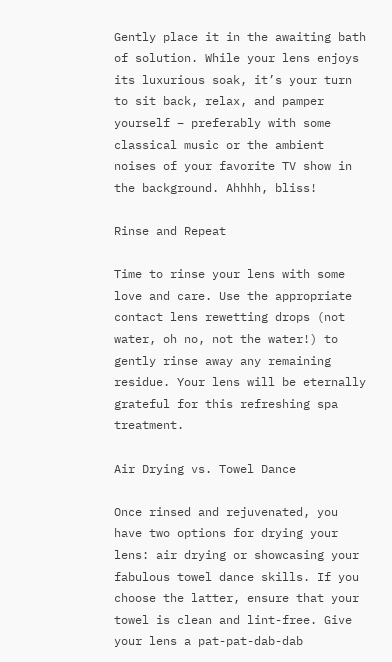Gently place it in the awaiting bath of solution. While your lens enjoys its luxurious soak, it’s your turn to sit back, relax, and pamper yourself – preferably with some classical music or the ambient noises of your favorite TV show in the background. Ahhhh, bliss!

Rinse and Repeat

Time to rinse your lens with some love and care. Use the appropriate contact lens rewetting drops (not water, oh no, not the water!) to gently rinse away any remaining residue. Your lens will be eternally grateful for this refreshing spa treatment.

Air Drying vs. Towel Dance

Once rinsed and rejuvenated, you have two options for drying your lens: air drying or showcasing your fabulous towel dance skills. If you choose the latter, ensure that your towel is clean and lint-free. Give your lens a pat-pat-dab-dab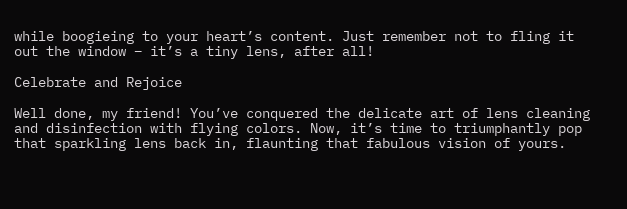while boogieing to your heart’s content. Just remember not to fling it out the window – it’s a tiny lens, after all!

Celebrate and Rejoice

Well done, my friend! You’ve conquered the delicate art of lens cleaning and disinfection with flying colors. Now, it’s time to triumphantly pop that sparkling lens back in, flaunting that fabulous vision of yours.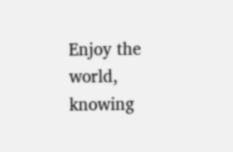Enjoy the world, knowing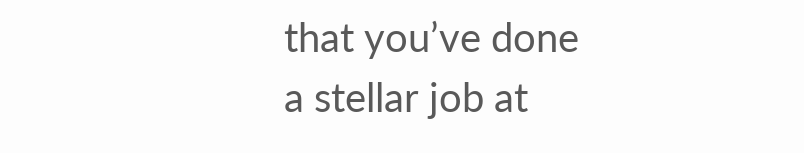that you’ve done a stellar job at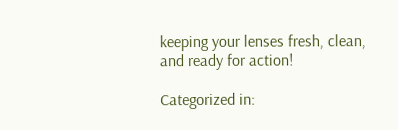keeping your lenses fresh, clean, and ready for action!

Categorized in: